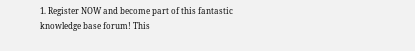1. Register NOW and become part of this fantastic knowledge base forum! This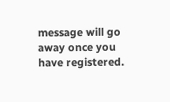message will go away once you have registered.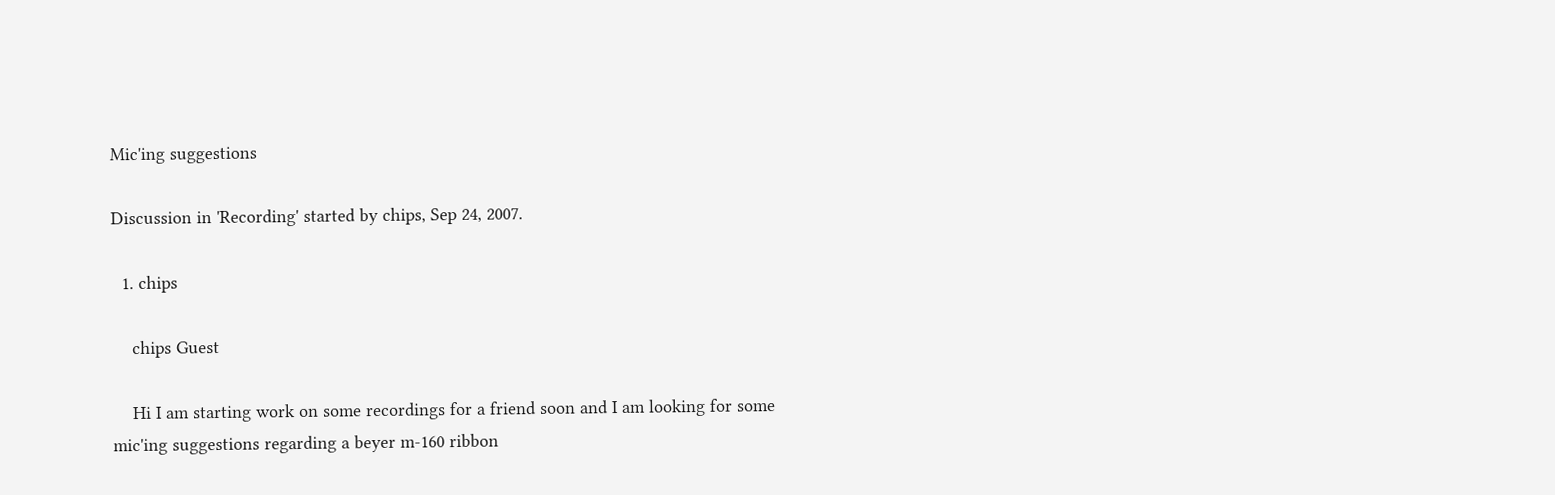Mic'ing suggestions

Discussion in 'Recording' started by chips, Sep 24, 2007.

  1. chips

    chips Guest

    Hi I am starting work on some recordings for a friend soon and I am looking for some mic'ing suggestions regarding a beyer m-160 ribbon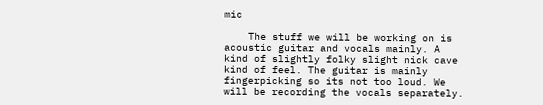mic

    The stuff we will be working on is acoustic guitar and vocals mainly. A kind of slightly folky slight nick cave kind of feel. The guitar is mainly fingerpicking so its not too loud. We will be recording the vocals separately.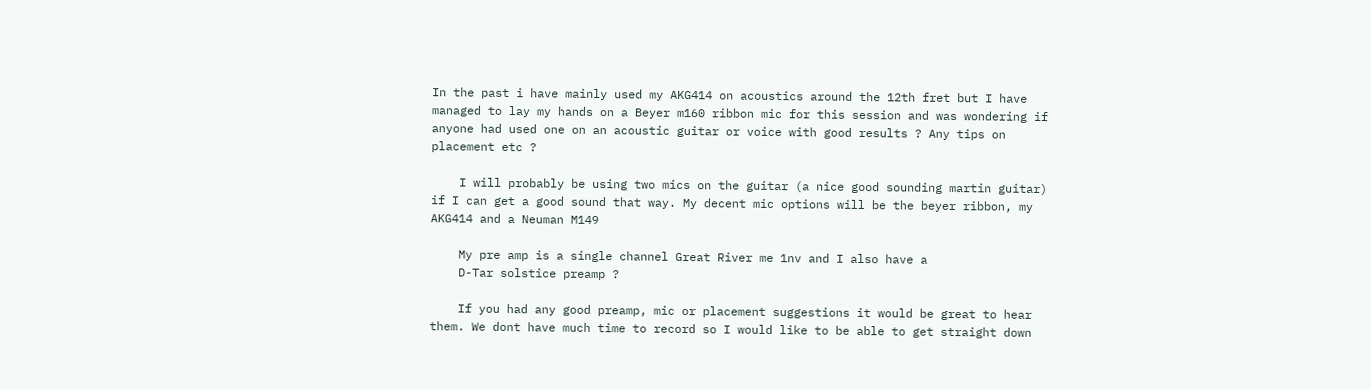In the past i have mainly used my AKG414 on acoustics around the 12th fret but I have managed to lay my hands on a Beyer m160 ribbon mic for this session and was wondering if anyone had used one on an acoustic guitar or voice with good results ? Any tips on placement etc ?

    I will probably be using two mics on the guitar (a nice good sounding martin guitar) if I can get a good sound that way. My decent mic options will be the beyer ribbon, my AKG414 and a Neuman M149

    My pre amp is a single channel Great River me 1nv and I also have a
    D-Tar solstice preamp ?

    If you had any good preamp, mic or placement suggestions it would be great to hear them. We dont have much time to record so I would like to be able to get straight down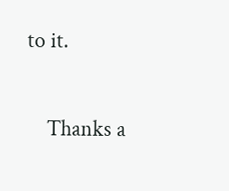to it.

    Thanks a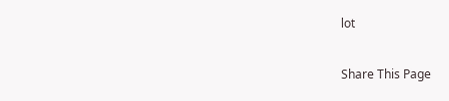lot

Share This Page